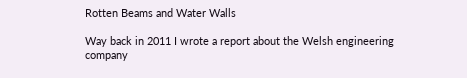Rotten Beams and Water Walls

Way back in 2011 I wrote a report about the Welsh engineering company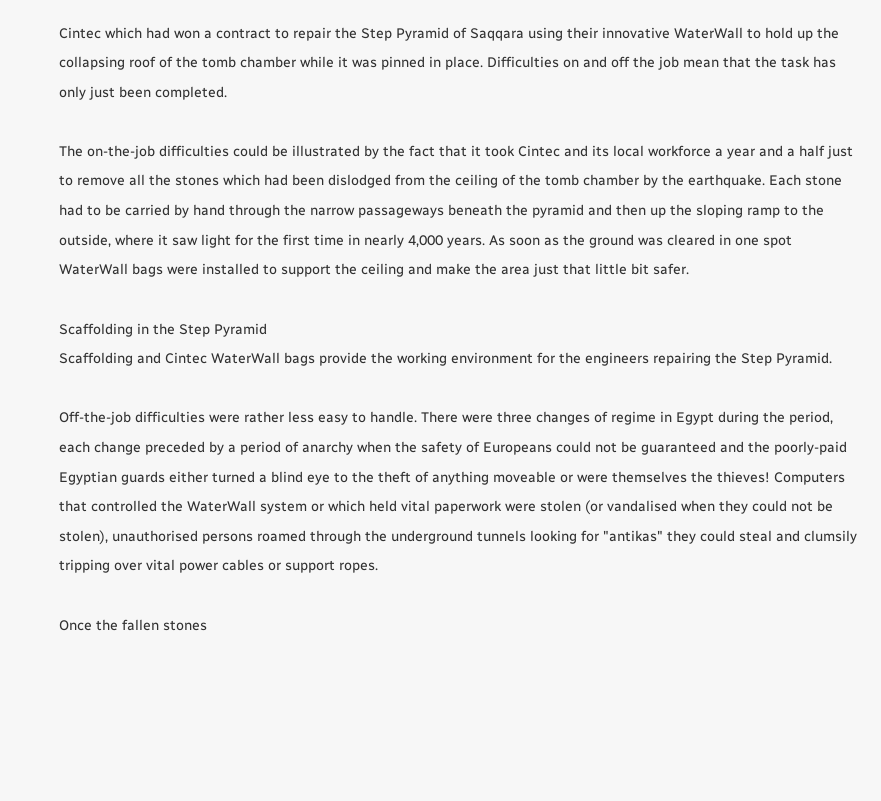Cintec which had won a contract to repair the Step Pyramid of Saqqara using their innovative WaterWall to hold up the collapsing roof of the tomb chamber while it was pinned in place. Difficulties on and off the job mean that the task has only just been completed.

The on-the-job difficulties could be illustrated by the fact that it took Cintec and its local workforce a year and a half just to remove all the stones which had been dislodged from the ceiling of the tomb chamber by the earthquake. Each stone had to be carried by hand through the narrow passageways beneath the pyramid and then up the sloping ramp to the outside, where it saw light for the first time in nearly 4,000 years. As soon as the ground was cleared in one spot WaterWall bags were installed to support the ceiling and make the area just that little bit safer.

Scaffolding in the Step Pyramid
Scaffolding and Cintec WaterWall bags provide the working environment for the engineers repairing the Step Pyramid.

Off-the-job difficulties were rather less easy to handle. There were three changes of regime in Egypt during the period, each change preceded by a period of anarchy when the safety of Europeans could not be guaranteed and the poorly-paid Egyptian guards either turned a blind eye to the theft of anything moveable or were themselves the thieves! Computers that controlled the WaterWall system or which held vital paperwork were stolen (or vandalised when they could not be stolen), unauthorised persons roamed through the underground tunnels looking for "antikas" they could steal and clumsily tripping over vital power cables or support ropes.

Once the fallen stones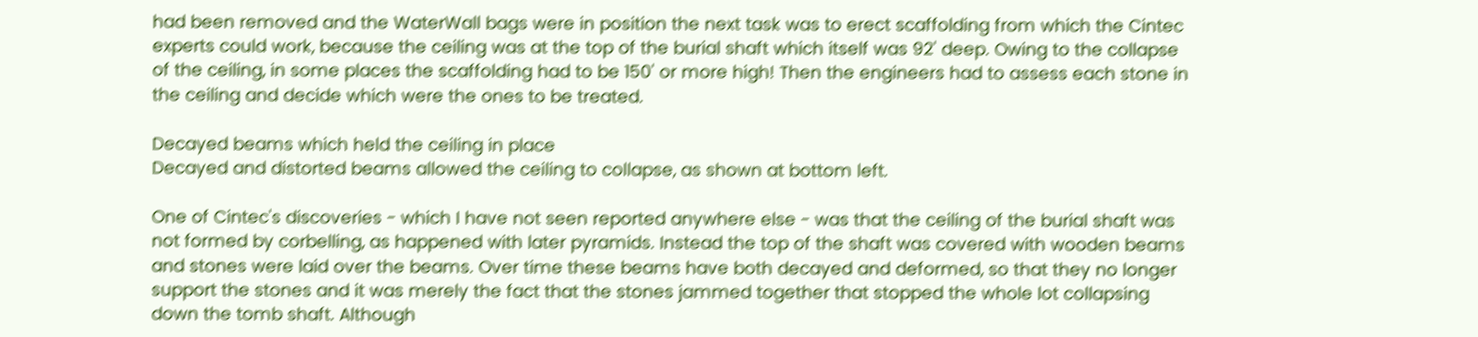had been removed and the WaterWall bags were in position the next task was to erect scaffolding from which the Cintec experts could work, because the ceiling was at the top of the burial shaft which itself was 92' deep. Owing to the collapse of the ceiling, in some places the scaffolding had to be 150' or more high! Then the engineers had to assess each stone in the ceiling and decide which were the ones to be treated.

Decayed beams which held the ceiling in place
Decayed and distorted beams allowed the ceiling to collapse, as shown at bottom left.

One of Cintec's discoveries - which I have not seen reported anywhere else - was that the ceiling of the burial shaft was not formed by corbelling, as happened with later pyramids. Instead the top of the shaft was covered with wooden beams and stones were laid over the beams. Over time these beams have both decayed and deformed, so that they no longer support the stones and it was merely the fact that the stones jammed together that stopped the whole lot collapsing down the tomb shaft. Although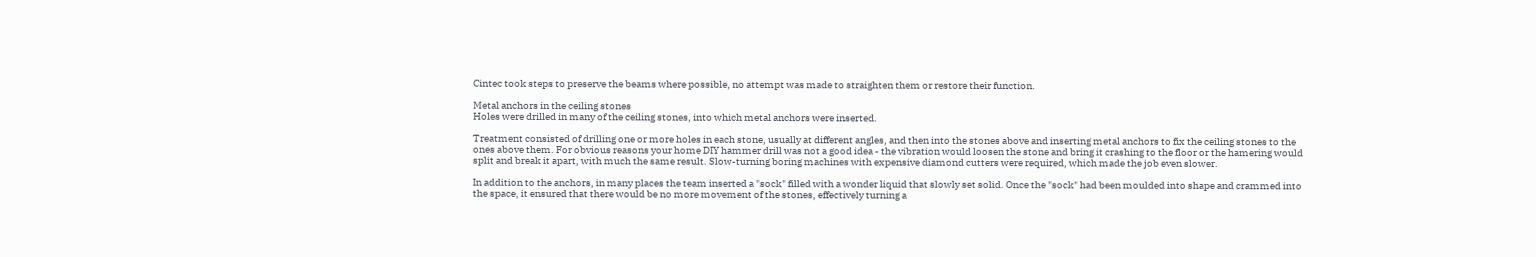Cintec took steps to preserve the beams where possible, no attempt was made to straighten them or restore their function.

Metal anchors in the ceiling stones
Holes were drilled in many of the ceiling stones, into which metal anchors were inserted.

Treatment consisted of drilling one or more holes in each stone, usually at different angles, and then into the stones above and inserting metal anchors to fix the ceiling stones to the ones above them. For obvious reasons your home DIY hammer drill was not a good idea - the vibration would loosen the stone and bring it crashing to the floor or the hamering would split and break it apart, with much the same result. Slow-turning boring machines with expensive diamond cutters were required, which made the job even slower.

In addition to the anchors, in many places the team inserted a "sock" filled with a wonder liquid that slowly set solid. Once the "sock" had been moulded into shape and crammed into the space, it ensured that there would be no more movement of the stones, effectively turning a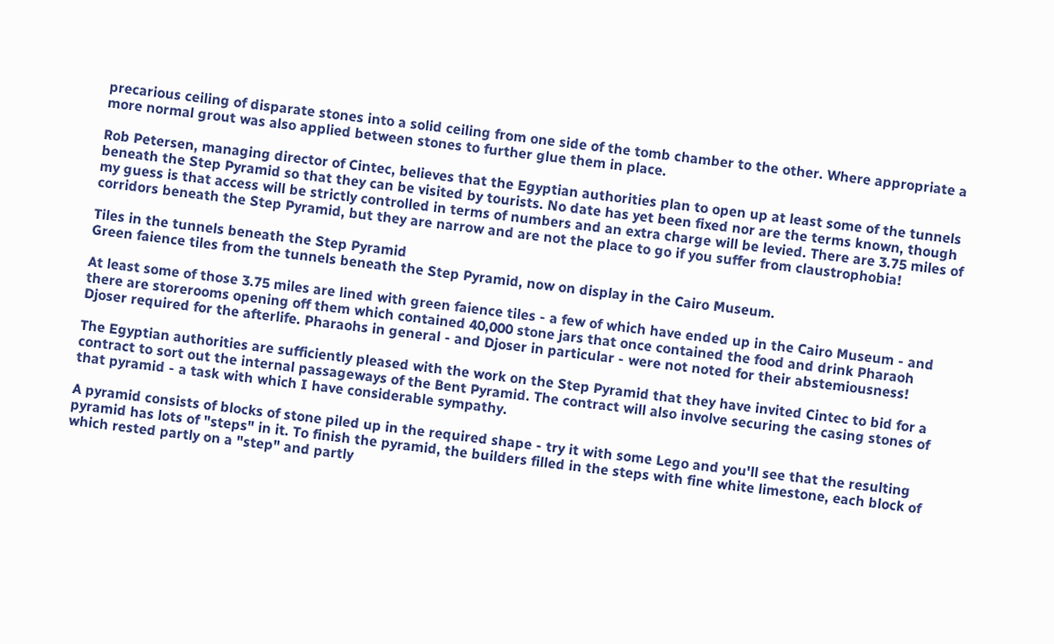precarious ceiling of disparate stones into a solid ceiling from one side of the tomb chamber to the other. Where appropriate a more normal grout was also applied between stones to further glue them in place.

Rob Petersen, managing director of Cintec, believes that the Egyptian authorities plan to open up at least some of the tunnels beneath the Step Pyramid so that they can be visited by tourists. No date has yet been fixed nor are the terms known, though my guess is that access will be strictly controlled in terms of numbers and an extra charge will be levied. There are 3.75 miles of corridors beneath the Step Pyramid, but they are narrow and are not the place to go if you suffer from claustrophobia!

Tiles in the tunnels beneath the Step Pyramid
Green faience tiles from the tunnels beneath the Step Pyramid, now on display in the Cairo Museum.

At least some of those 3.75 miles are lined with green faience tiles - a few of which have ended up in the Cairo Museum - and there are storerooms opening off them which contained 40,000 stone jars that once contained the food and drink Pharaoh Djoser required for the afterlife. Pharaohs in general - and Djoser in particular - were not noted for their abstemiousness!

The Egyptian authorities are sufficiently pleased with the work on the Step Pyramid that they have invited Cintec to bid for a contract to sort out the internal passageways of the Bent Pyramid. The contract will also involve securing the casing stones of that pyramid - a task with which I have considerable sympathy.

A pyramid consists of blocks of stone piled up in the required shape - try it with some Lego and you'll see that the resulting pyramid has lots of "steps" in it. To finish the pyramid, the builders filled in the steps with fine white limestone, each block of which rested partly on a "step" and partly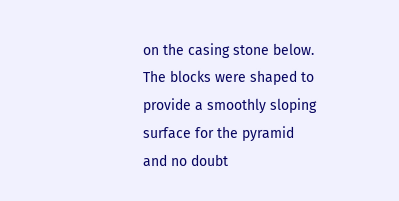on the casing stone below. The blocks were shaped to provide a smoothly sloping surface for the pyramid and no doubt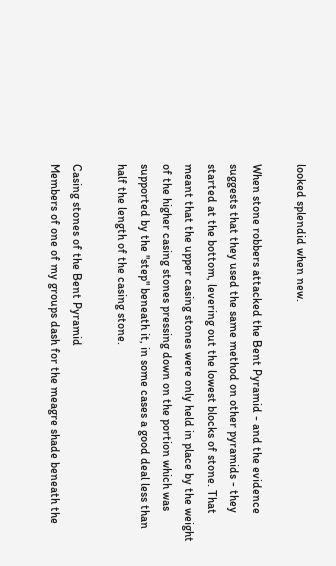looked splendid when new.

When stone robbers attacked the Bent Pyramid - and the evidence suggests that they used the same method on other pyramids - they started at the bottom, levering out the lowest blocks of stone. That meant that the upper casing stones were only held in place by the weight of the higher casing stones pressing down on the portion which was supported by the "step" beneath it, in some cases a good deal less than half the length of the casing stone.

Casing stones of the Bent Pyramid
Members of one of my groups dash for the meagre shade beneath the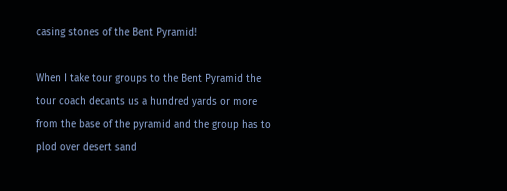casing stones of the Bent Pyramid!

When I take tour groups to the Bent Pyramid the tour coach decants us a hundred yards or more from the base of the pyramid and the group has to plod over desert sand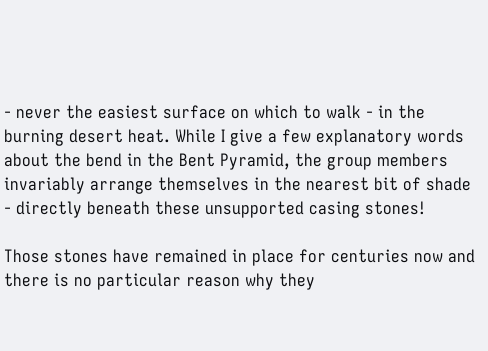- never the easiest surface on which to walk - in the burning desert heat. While I give a few explanatory words about the bend in the Bent Pyramid, the group members invariably arrange themselves in the nearest bit of shade - directly beneath these unsupported casing stones!

Those stones have remained in place for centuries now and there is no particular reason why they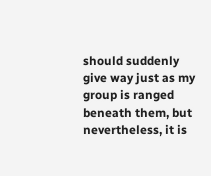should suddenly give way just as my group is ranged beneath them, but nevertheless, it is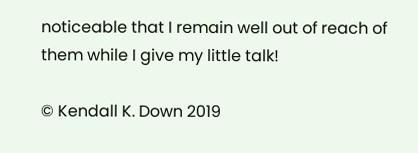noticeable that I remain well out of reach of them while I give my little talk!

© Kendall K. Down 2019